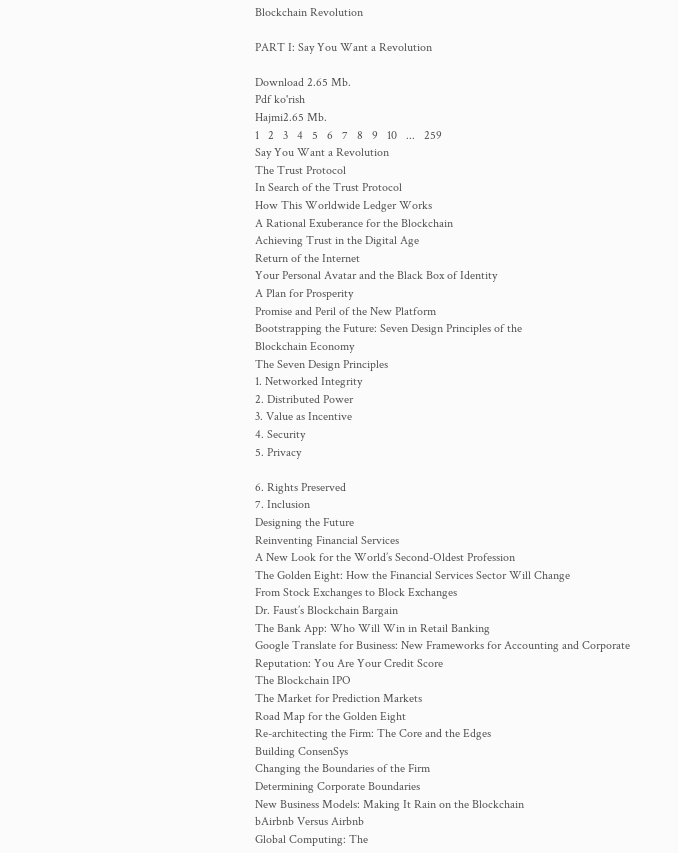Blockchain Revolution

PART I: Say You Want a Revolution

Download 2.65 Mb.
Pdf ko'rish
Hajmi2.65 Mb.
1   2   3   4   5   6   7   8   9   10   ...   259
Say You Want a Revolution
The Trust Protocol
In Search of the Trust Protocol
How This Worldwide Ledger Works
A Rational Exuberance for the Blockchain
Achieving Trust in the Digital Age
Return of the Internet
Your Personal Avatar and the Black Box of Identity
A Plan for Prosperity
Promise and Peril of the New Platform
Bootstrapping the Future: Seven Design Principles of the
Blockchain Economy
The Seven Design Principles
1. Networked Integrity
2. Distributed Power
3. Value as Incentive
4. Security
5. Privacy

6. Rights Preserved
7. Inclusion
Designing the Future
Reinventing Financial Services
A New Look for the World’s Second-Oldest Profession
The Golden Eight: How the Financial Services Sector Will Change
From Stock Exchanges to Block Exchanges
Dr. Faust’s Blockchain Bargain
The Bank App: Who Will Win in Retail Banking
Google Translate for Business: New Frameworks for Accounting and Corporate
Reputation: You Are Your Credit Score
The Blockchain IPO
The Market for Prediction Markets
Road Map for the Golden Eight
Re-architecting the Firm: The Core and the Edges
Building ConsenSys
Changing the Boundaries of the Firm
Determining Corporate Boundaries
New Business Models: Making It Rain on the Blockchain
bAirbnb Versus Airbnb
Global Computing: The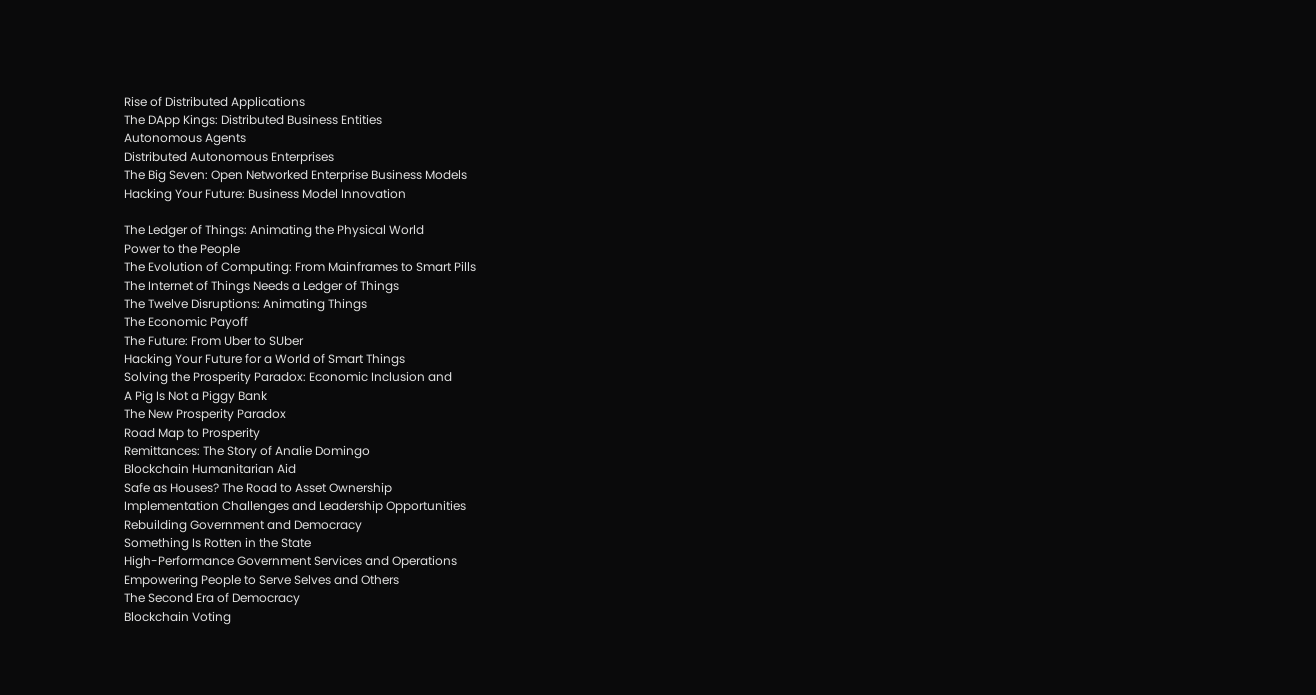Rise of Distributed Applications
The DApp Kings: Distributed Business Entities
Autonomous Agents
Distributed Autonomous Enterprises
The Big Seven: Open Networked Enterprise Business Models
Hacking Your Future: Business Model Innovation

The Ledger of Things: Animating the Physical World
Power to the People
The Evolution of Computing: From Mainframes to Smart Pills
The Internet of Things Needs a Ledger of Things
The Twelve Disruptions: Animating Things
The Economic Payoff
The Future: From Uber to SUber
Hacking Your Future for a World of Smart Things
Solving the Prosperity Paradox: Economic Inclusion and
A Pig Is Not a Piggy Bank
The New Prosperity Paradox
Road Map to Prosperity
Remittances: The Story of Analie Domingo
Blockchain Humanitarian Aid
Safe as Houses? The Road to Asset Ownership
Implementation Challenges and Leadership Opportunities
Rebuilding Government and Democracy
Something Is Rotten in the State
High-Performance Government Services and Operations
Empowering People to Serve Selves and Others
The Second Era of Democracy
Blockchain Voting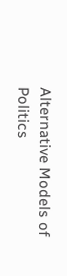Alternative Models of Politics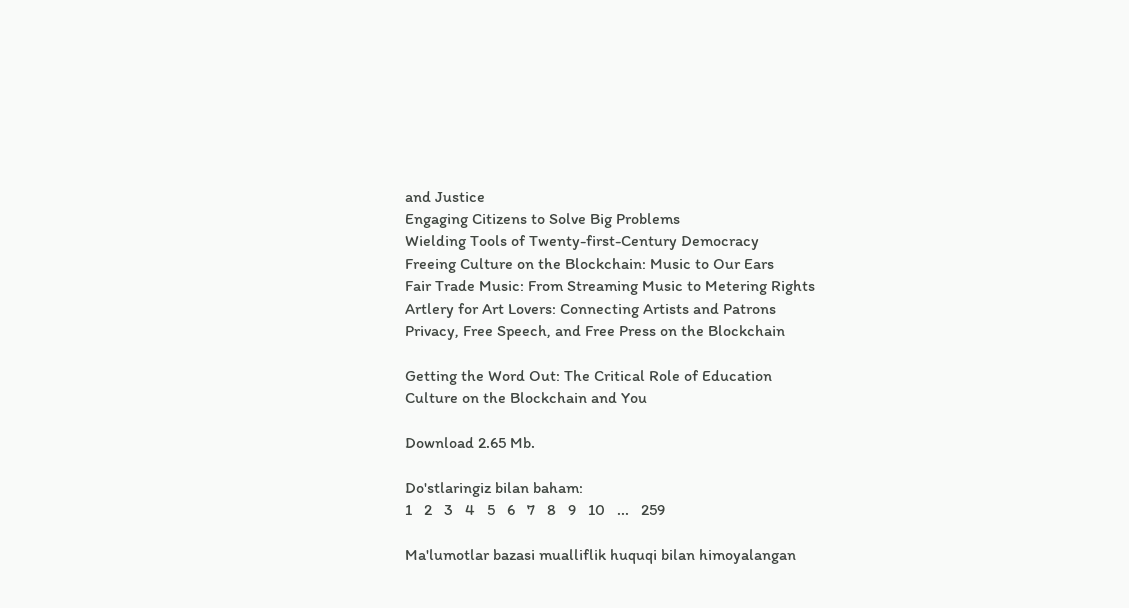and Justice
Engaging Citizens to Solve Big Problems
Wielding Tools of Twenty-first-Century Democracy
Freeing Culture on the Blockchain: Music to Our Ears
Fair Trade Music: From Streaming Music to Metering Rights
Artlery for Art Lovers: Connecting Artists and Patrons
Privacy, Free Speech, and Free Press on the Blockchain

Getting the Word Out: The Critical Role of Education
Culture on the Blockchain and You

Download 2.65 Mb.

Do'stlaringiz bilan baham:
1   2   3   4   5   6   7   8   9   10   ...   259

Ma'lumotlar bazasi mualliflik huquqi bilan himoyalangan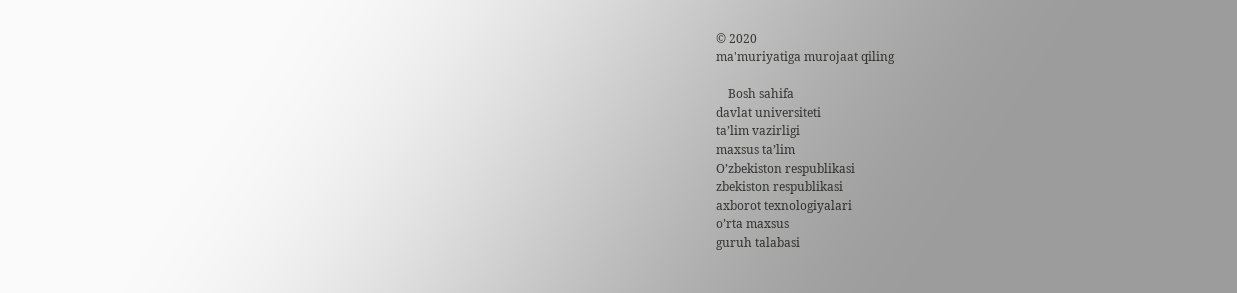© 2020
ma'muriyatiga murojaat qiling

    Bosh sahifa
davlat universiteti
ta’lim vazirligi
maxsus ta’lim
O’zbekiston respublikasi
zbekiston respublikasi
axborot texnologiyalari
o’rta maxsus
guruh talabasi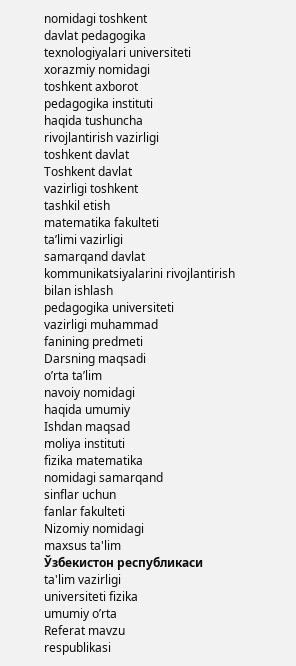nomidagi toshkent
davlat pedagogika
texnologiyalari universiteti
xorazmiy nomidagi
toshkent axborot
pedagogika instituti
haqida tushuncha
rivojlantirish vazirligi
toshkent davlat
Toshkent davlat
vazirligi toshkent
tashkil etish
matematika fakulteti
ta’limi vazirligi
samarqand davlat
kommunikatsiyalarini rivojlantirish
bilan ishlash
pedagogika universiteti
vazirligi muhammad
fanining predmeti
Darsning maqsadi
o’rta ta’lim
navoiy nomidagi
haqida umumiy
Ishdan maqsad
moliya instituti
fizika matematika
nomidagi samarqand
sinflar uchun
fanlar fakulteti
Nizomiy nomidagi
maxsus ta'lim
Ўзбекистон республикаси
ta'lim vazirligi
universiteti fizika
umumiy o’rta
Referat mavzu
respublikasi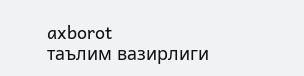axborot
таълим вазирлиги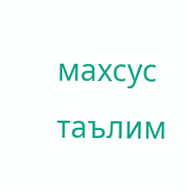махсус таълим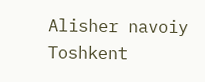Alisher navoiy
Toshkent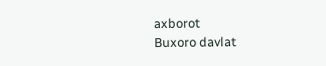axborot
Buxoro davlat